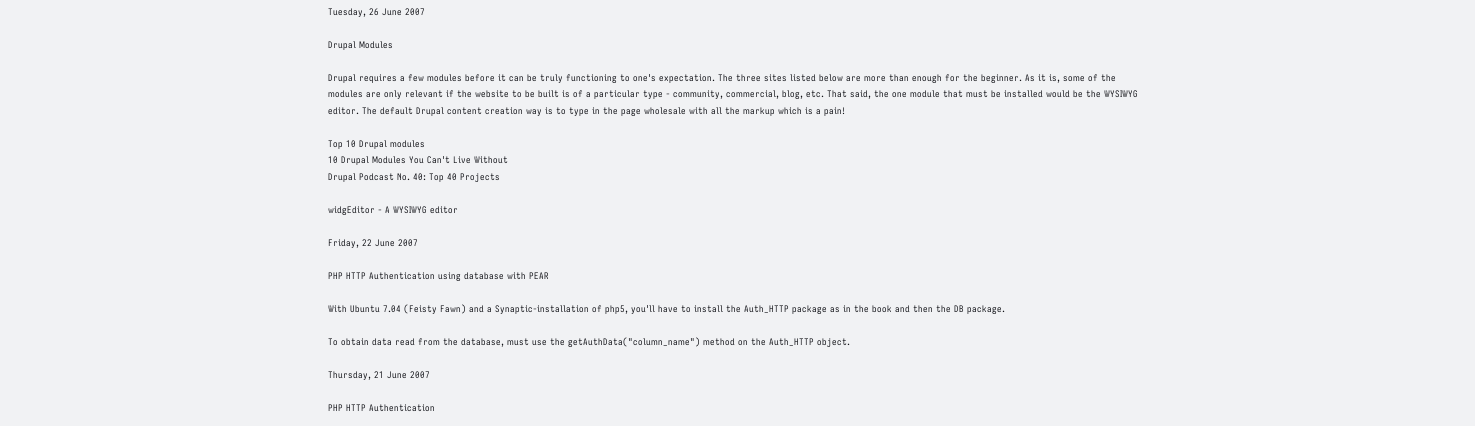Tuesday, 26 June 2007

Drupal Modules

Drupal requires a few modules before it can be truly functioning to one's expectation. The three sites listed below are more than enough for the beginner. As it is, some of the modules are only relevant if the website to be built is of a particular type - community, commercial, blog, etc. That said, the one module that must be installed would be the WYSIWYG editor. The default Drupal content creation way is to type in the page wholesale with all the markup which is a pain!

Top 10 Drupal modules
10 Drupal Modules You Can't Live Without
Drupal Podcast No. 40: Top 40 Projects

widgEditor - A WYSIWYG editor

Friday, 22 June 2007

PHP HTTP Authentication using database with PEAR

With Ubuntu 7.04 (Feisty Fawn) and a Synaptic-installation of php5, you'll have to install the Auth_HTTP package as in the book and then the DB package.

To obtain data read from the database, must use the getAuthData("column_name") method on the Auth_HTTP object.

Thursday, 21 June 2007

PHP HTTP Authentication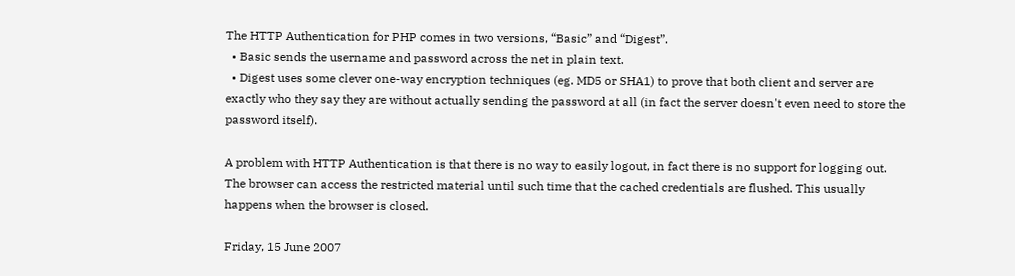The HTTP Authentication for PHP comes in two versions, “Basic” and “Digest”.
  • Basic sends the username and password across the net in plain text.
  • Digest uses some clever one-way encryption techniques (eg. MD5 or SHA1) to prove that both client and server are exactly who they say they are without actually sending the password at all (in fact the server doesn't even need to store the password itself).

A problem with HTTP Authentication is that there is no way to easily logout, in fact there is no support for logging out. The browser can access the restricted material until such time that the cached credentials are flushed. This usually happens when the browser is closed.

Friday, 15 June 2007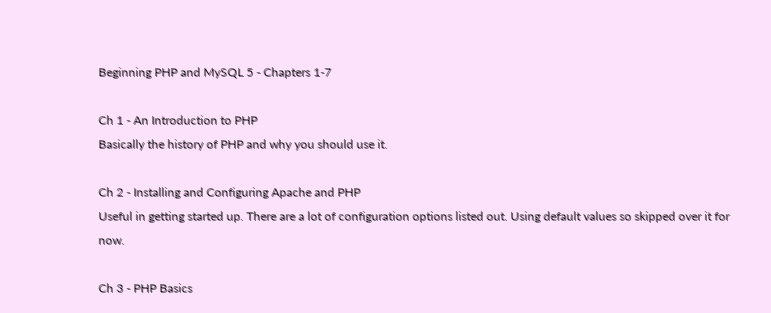Beginning PHP and MySQL 5 - Chapters 1-7

Ch 1 - An Introduction to PHP
Basically the history of PHP and why you should use it.

Ch 2 - Installing and Configuring Apache and PHP
Useful in getting started up. There are a lot of configuration options listed out. Using default values so skipped over it for now.

Ch 3 - PHP Basics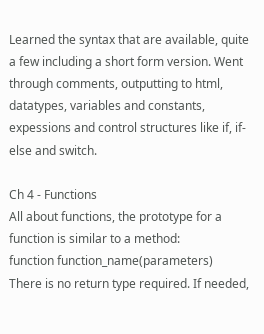Learned the syntax that are available, quite a few including a short form version. Went through comments, outputting to html, datatypes, variables and constants, expessions and control structures like if, if-else and switch.

Ch 4 - Functions
All about functions, the prototype for a function is similar to a method:
function function_name(parameters)
There is no return type required. If needed,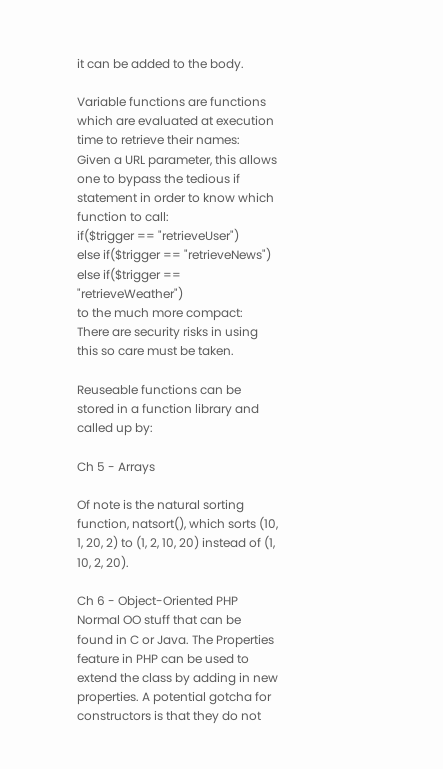it can be added to the body.

Variable functions are functions which are evaluated at execution time to retrieve their names:
Given a URL parameter, this allows one to bypass the tedious if statement in order to know which function to call:
if($trigger == "retrieveUser")
else if($trigger == "retrieveNews")
else if($trigger == "retrieveWeather")
to the much more compact:
There are security risks in using this so care must be taken.

Reuseable functions can be stored in a function library and called up by:

Ch 5 - Arrays

Of note is the natural sorting function, natsort(), which sorts (10, 1, 20, 2) to (1, 2, 10, 20) instead of (1, 10, 2, 20).

Ch 6 - Object-Oriented PHP
Normal OO stuff that can be found in C or Java. The Properties feature in PHP can be used to extend the class by adding in new properties. A potential gotcha for constructors is that they do not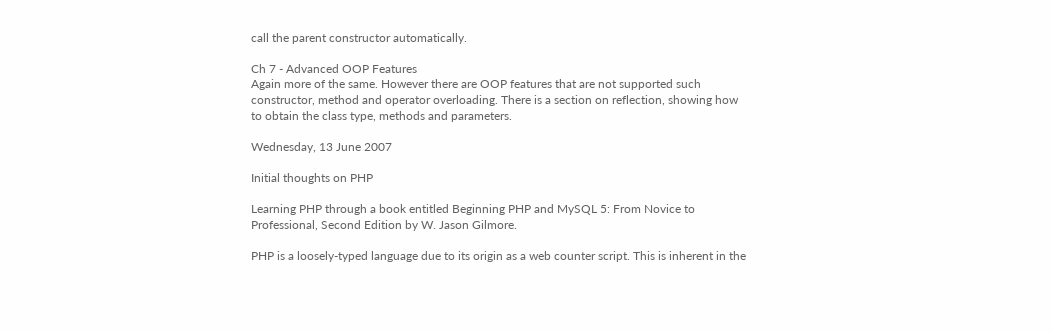call the parent constructor automatically.

Ch 7 - Advanced OOP Features
Again more of the same. However there are OOP features that are not supported such constructor, method and operator overloading. There is a section on reflection, showing how to obtain the class type, methods and parameters.

Wednesday, 13 June 2007

Initial thoughts on PHP

Learning PHP through a book entitled Beginning PHP and MySQL 5: From Novice to Professional, Second Edition by W. Jason Gilmore.

PHP is a loosely-typed language due to its origin as a web counter script. This is inherent in the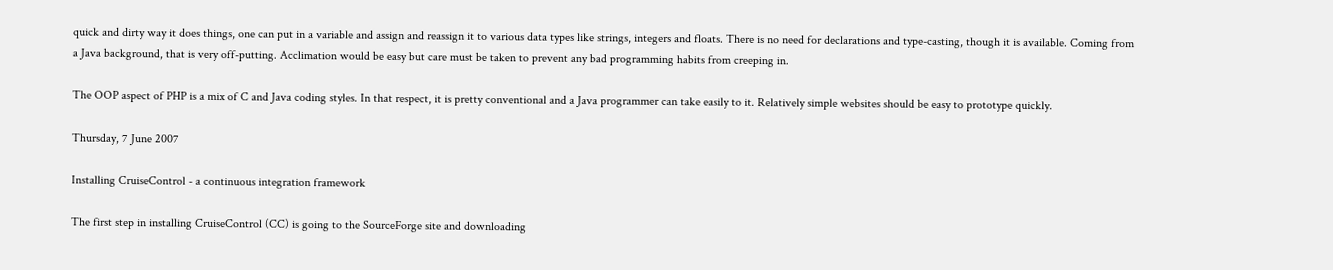quick and dirty way it does things, one can put in a variable and assign and reassign it to various data types like strings, integers and floats. There is no need for declarations and type-casting, though it is available. Coming from a Java background, that is very off-putting. Acclimation would be easy but care must be taken to prevent any bad programming habits from creeping in.

The OOP aspect of PHP is a mix of C and Java coding styles. In that respect, it is pretty conventional and a Java programmer can take easily to it. Relatively simple websites should be easy to prototype quickly.

Thursday, 7 June 2007

Installing CruiseControl - a continuous integration framework

The first step in installing CruiseControl (CC) is going to the SourceForge site and downloading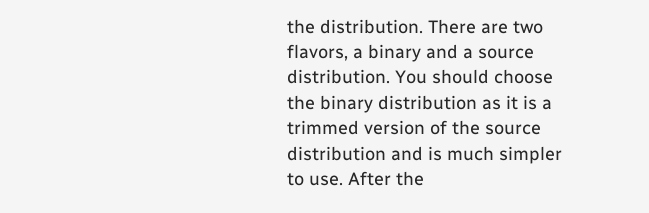the distribution. There are two flavors, a binary and a source distribution. You should choose the binary distribution as it is a trimmed version of the source distribution and is much simpler to use. After the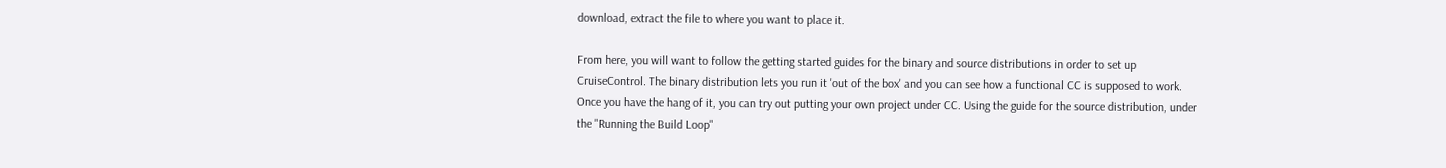download, extract the file to where you want to place it.

From here, you will want to follow the getting started guides for the binary and source distributions in order to set up CruiseControl. The binary distribution lets you run it 'out of the box' and you can see how a functional CC is supposed to work. Once you have the hang of it, you can try out putting your own project under CC. Using the guide for the source distribution, under the "Running the Build Loop"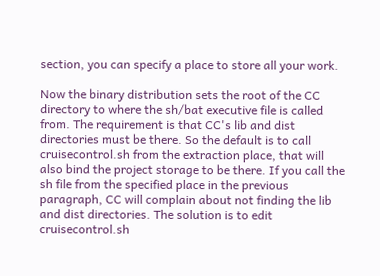section, you can specify a place to store all your work.

Now the binary distribution sets the root of the CC directory to where the sh/bat executive file is called from. The requirement is that CC's lib and dist directories must be there. So the default is to call cruisecontrol.sh from the extraction place, that will also bind the project storage to be there. If you call the sh file from the specified place in the previous paragraph, CC will complain about not finding the lib and dist directories. The solution is to edit cruisecontrol.sh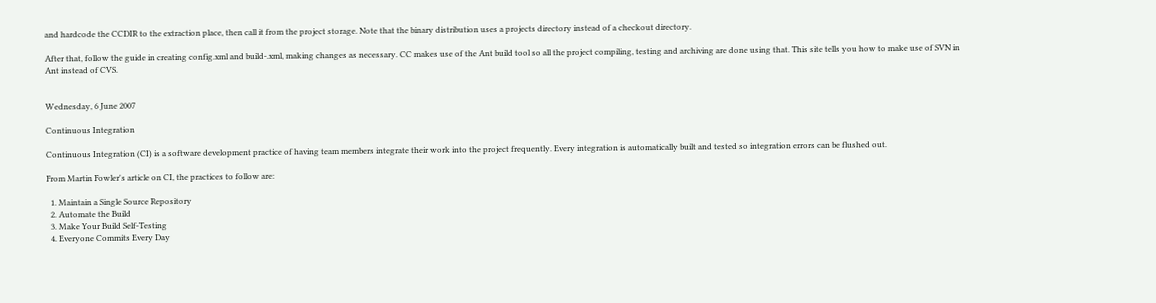and hardcode the CCDIR to the extraction place, then call it from the project storage. Note that the binary distribution uses a projects directory instead of a checkout directory.

After that, follow the guide in creating config.xml and build-.xml, making changes as necessary. CC makes use of the Ant build tool so all the project compiling, testing and archiving are done using that. This site tells you how to make use of SVN in Ant instead of CVS.


Wednesday, 6 June 2007

Continuous Integration

Continuous Integration (CI) is a software development practice of having team members integrate their work into the project frequently. Every integration is automatically built and tested so integration errors can be flushed out.

From Martin Fowler's article on CI, the practices to follow are:

  1. Maintain a Single Source Repository
  2. Automate the Build
  3. Make Your Build Self-Testing
  4. Everyone Commits Every Day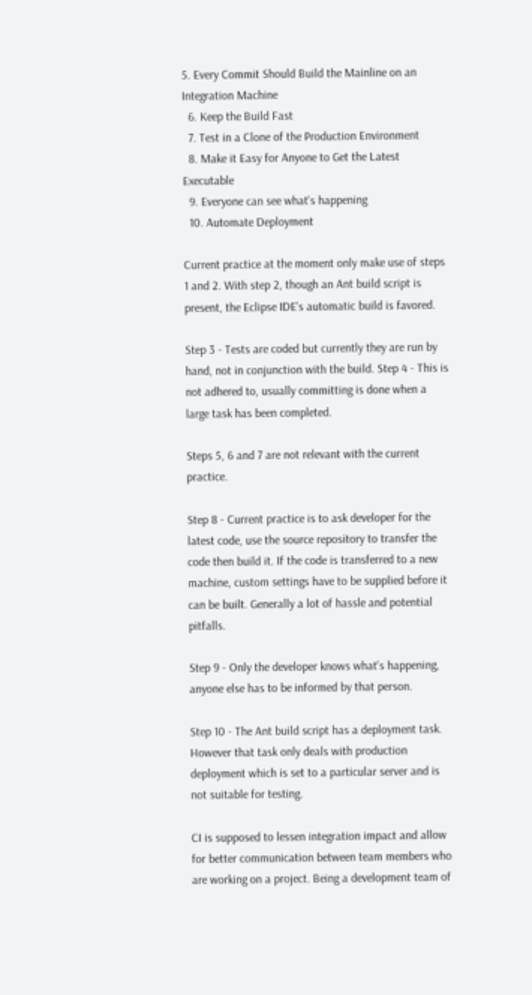5. Every Commit Should Build the Mainline on an Integration Machine
  6. Keep the Build Fast
  7. Test in a Clone of the Production Environment
  8. Make it Easy for Anyone to Get the Latest Executable
  9. Everyone can see what's happening
  10. Automate Deployment

Current practice at the moment only make use of steps 1 and 2. With step 2, though an Ant build script is present, the Eclipse IDE's automatic build is favored.

Step 3 - Tests are coded but currently they are run by hand, not in conjunction with the build. Step 4 - This is not adhered to, usually committing is done when a large task has been completed.

Steps 5, 6 and 7 are not relevant with the current practice.

Step 8 - Current practice is to ask developer for the latest code, use the source repository to transfer the code then build it. If the code is transferred to a new machine, custom settings have to be supplied before it can be built. Generally a lot of hassle and potential pitfalls.

Step 9 - Only the developer knows what's happening, anyone else has to be informed by that person.

Step 10 - The Ant build script has a deployment task. However that task only deals with production deployment which is set to a particular server and is not suitable for testing.

CI is supposed to lessen integration impact and allow for better communication between team members who are working on a project. Being a development team of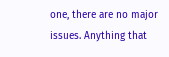one, there are no major issues. Anything that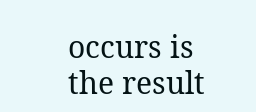occurs is the result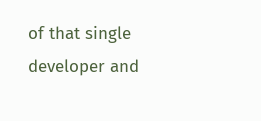of that single developer and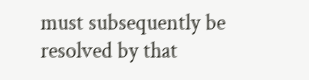must subsequently be resolved by that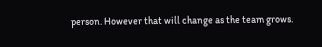person. However that will change as the team grows.